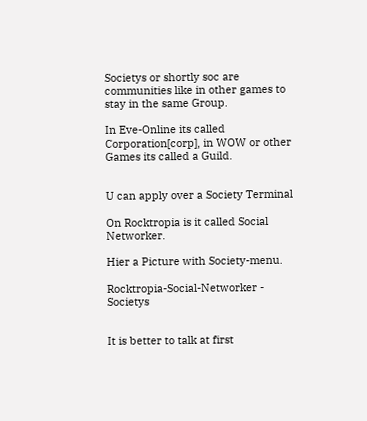Societys or shortly soc are communities like in other games to stay in the same Group.

In Eve-Online its called Corporation[corp], in WOW or other Games its called a Guild.


U can apply over a Society Terminal

On Rocktropia is it called Social Networker.

Hier a Picture with Society-menu.

Rocktropia-Social-Networker - Societys


It is better to talk at first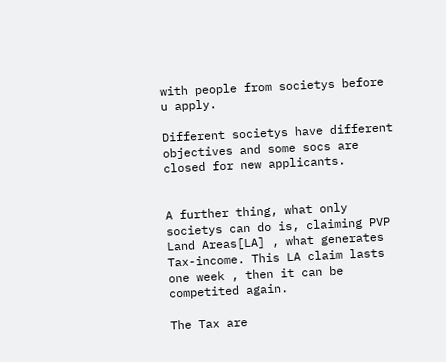with people from societys before u apply.

Different societys have different objectives and some socs are closed for new applicants.


A further thing, what only  societys can do is, claiming PVP Land Areas[LA] , what generates Tax-income. This LA claim lasts one week , then it can be competited again.

The Tax are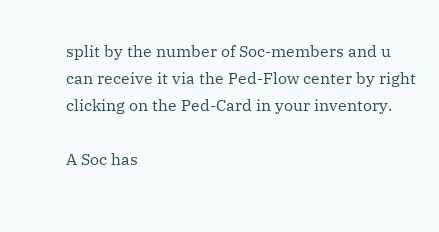split by the number of Soc-members and u can receive it via the Ped-Flow center by right clicking on the Ped-Card in your inventory.

A Soc has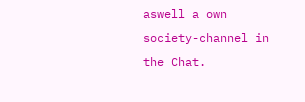aswell a own society-channel in the Chat.